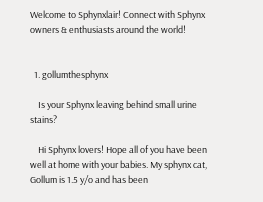Welcome to Sphynxlair! Connect with Sphynx owners & enthusiasts around the world!


  1. gollumthesphynx

    Is your Sphynx leaving behind small urine stains?

    Hi Sphynx lovers! Hope all of you have been well at home with your babies. My sphynx cat, Gollum is 1.5 y/o and has been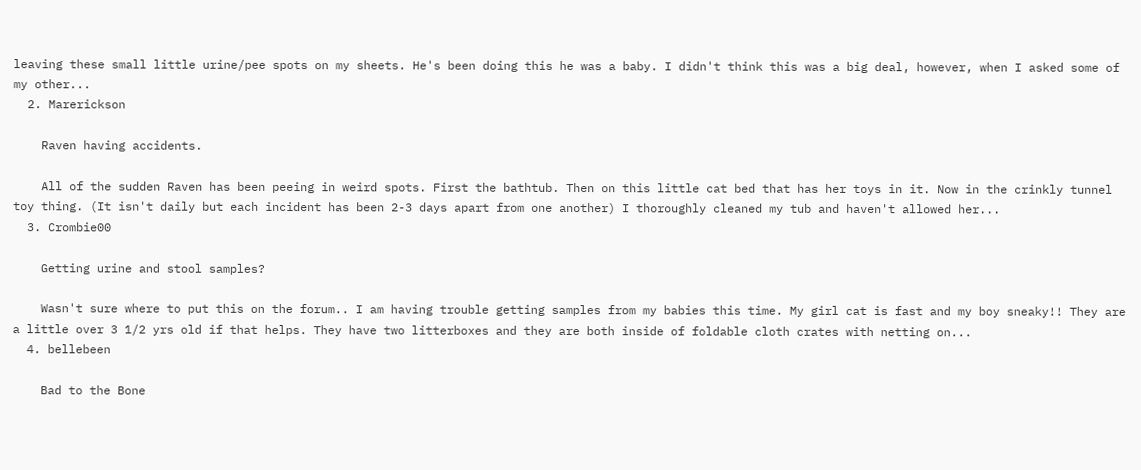leaving these small little urine/pee spots on my sheets. He's been doing this he was a baby. I didn't think this was a big deal, however, when I asked some of my other...
  2. Marerickson

    Raven having accidents.

    All of the sudden Raven has been peeing in weird spots. First the bathtub. Then on this little cat bed that has her toys in it. Now in the crinkly tunnel toy thing. (It isn't daily but each incident has been 2-3 days apart from one another) I thoroughly cleaned my tub and haven't allowed her...
  3. Crombie00

    Getting urine and stool samples?

    Wasn't sure where to put this on the forum.. I am having trouble getting samples from my babies this time. My girl cat is fast and my boy sneaky!! They are a little over 3 1/2 yrs old if that helps. They have two litterboxes and they are both inside of foldable cloth crates with netting on...
  4. bellebeen

    Bad to the Bone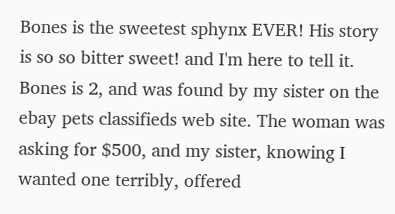Bones is the sweetest sphynx EVER! His story is so so bitter sweet! and I'm here to tell it. Bones is 2, and was found by my sister on the ebay pets classifieds web site. The woman was asking for $500, and my sister, knowing I wanted one terribly, offered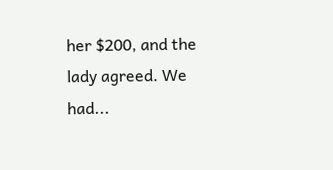her $200, and the lady agreed. We had...